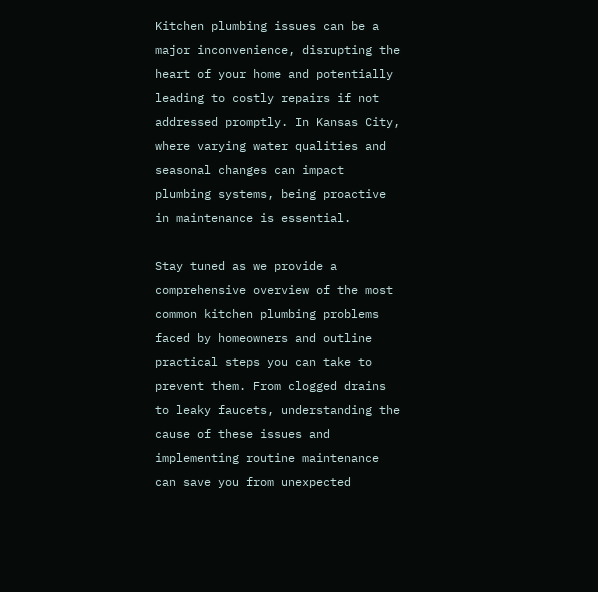Kitchen plumbing issues can be a major inconvenience, disrupting the heart of your home and potentially leading to costly repairs if not addressed promptly. In Kansas City, where varying water qualities and seasonal changes can impact plumbing systems, being proactive in maintenance is essential.

Stay tuned as we provide a comprehensive overview of the most common kitchen plumbing problems faced by homeowners and outline practical steps you can take to prevent them. From clogged drains to leaky faucets, understanding the cause of these issues and implementing routine maintenance can save you from unexpected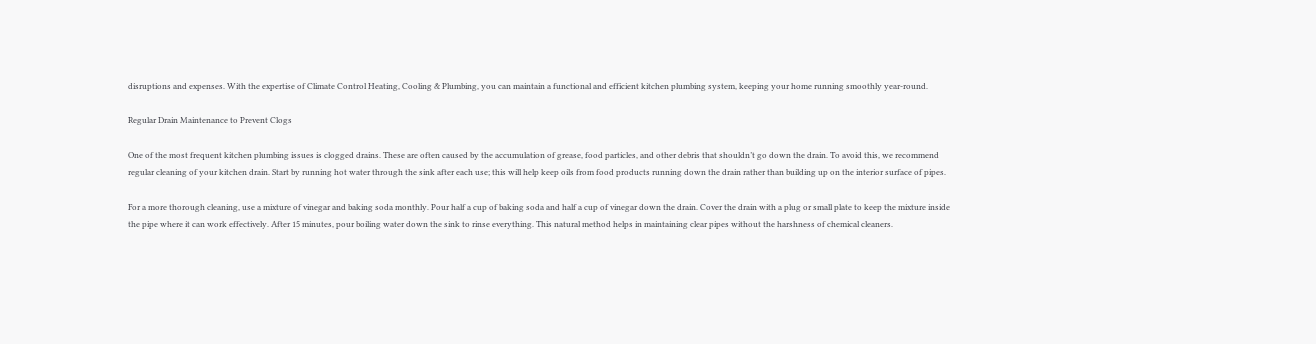disruptions and expenses. With the expertise of Climate Control Heating, Cooling & Plumbing, you can maintain a functional and efficient kitchen plumbing system, keeping your home running smoothly year-round.

Regular Drain Maintenance to Prevent Clogs

One of the most frequent kitchen plumbing issues is clogged drains. These are often caused by the accumulation of grease, food particles, and other debris that shouldn’t go down the drain. To avoid this, we recommend regular cleaning of your kitchen drain. Start by running hot water through the sink after each use; this will help keep oils from food products running down the drain rather than building up on the interior surface of pipes.

For a more thorough cleaning, use a mixture of vinegar and baking soda monthly. Pour half a cup of baking soda and half a cup of vinegar down the drain. Cover the drain with a plug or small plate to keep the mixture inside the pipe where it can work effectively. After 15 minutes, pour boiling water down the sink to rinse everything. This natural method helps in maintaining clear pipes without the harshness of chemical cleaners.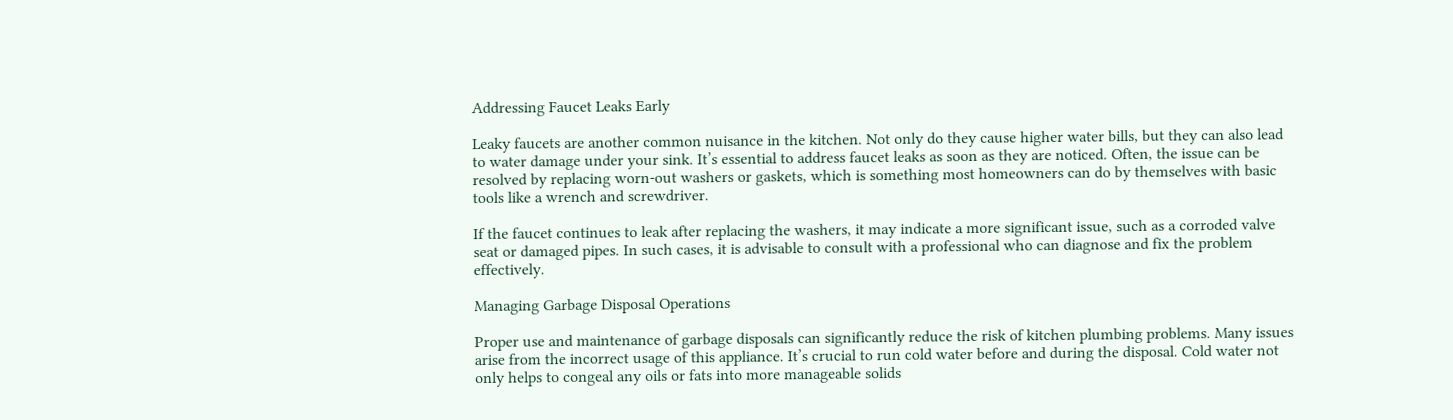Addressing Faucet Leaks Early

Leaky faucets are another common nuisance in the kitchen. Not only do they cause higher water bills, but they can also lead to water damage under your sink. It’s essential to address faucet leaks as soon as they are noticed. Often, the issue can be resolved by replacing worn-out washers or gaskets, which is something most homeowners can do by themselves with basic tools like a wrench and screwdriver.

If the faucet continues to leak after replacing the washers, it may indicate a more significant issue, such as a corroded valve seat or damaged pipes. In such cases, it is advisable to consult with a professional who can diagnose and fix the problem effectively.

Managing Garbage Disposal Operations

Proper use and maintenance of garbage disposals can significantly reduce the risk of kitchen plumbing problems. Many issues arise from the incorrect usage of this appliance. It’s crucial to run cold water before and during the disposal. Cold water not only helps to congeal any oils or fats into more manageable solids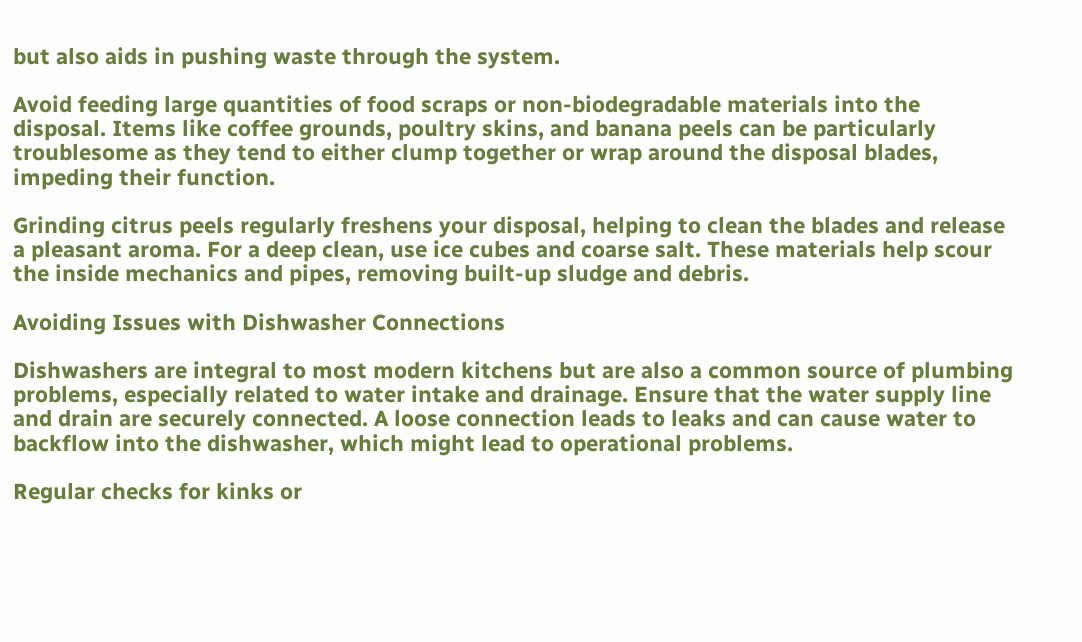but also aids in pushing waste through the system.

Avoid feeding large quantities of food scraps or non-biodegradable materials into the disposal. Items like coffee grounds, poultry skins, and banana peels can be particularly troublesome as they tend to either clump together or wrap around the disposal blades, impeding their function.

Grinding citrus peels regularly freshens your disposal, helping to clean the blades and release a pleasant aroma. For a deep clean, use ice cubes and coarse salt. These materials help scour the inside mechanics and pipes, removing built-up sludge and debris.

Avoiding Issues with Dishwasher Connections

Dishwashers are integral to most modern kitchens but are also a common source of plumbing problems, especially related to water intake and drainage. Ensure that the water supply line and drain are securely connected. A loose connection leads to leaks and can cause water to backflow into the dishwasher, which might lead to operational problems.

Regular checks for kinks or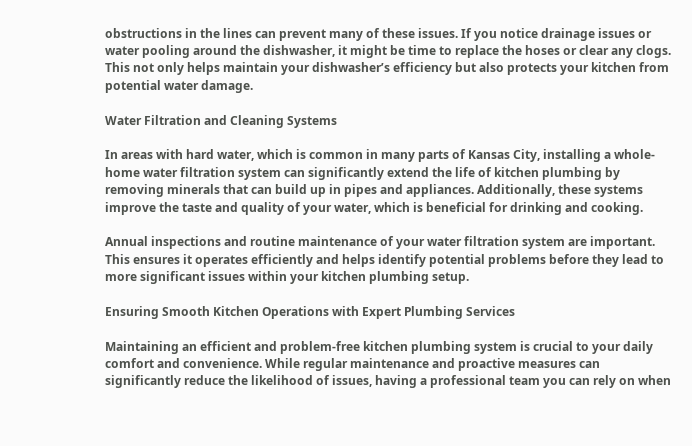obstructions in the lines can prevent many of these issues. If you notice drainage issues or water pooling around the dishwasher, it might be time to replace the hoses or clear any clogs. This not only helps maintain your dishwasher’s efficiency but also protects your kitchen from potential water damage.

Water Filtration and Cleaning Systems

In areas with hard water, which is common in many parts of Kansas City, installing a whole-home water filtration system can significantly extend the life of kitchen plumbing by removing minerals that can build up in pipes and appliances. Additionally, these systems improve the taste and quality of your water, which is beneficial for drinking and cooking.

Annual inspections and routine maintenance of your water filtration system are important. This ensures it operates efficiently and helps identify potential problems before they lead to more significant issues within your kitchen plumbing setup.

Ensuring Smooth Kitchen Operations with Expert Plumbing Services

Maintaining an efficient and problem-free kitchen plumbing system is crucial to your daily comfort and convenience. While regular maintenance and proactive measures can significantly reduce the likelihood of issues, having a professional team you can rely on when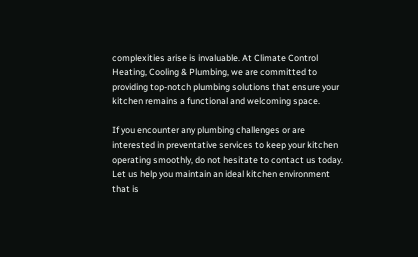complexities arise is invaluable. At Climate Control Heating, Cooling & Plumbing, we are committed to providing top-notch plumbing solutions that ensure your kitchen remains a functional and welcoming space.

If you encounter any plumbing challenges or are interested in preventative services to keep your kitchen operating smoothly, do not hesitate to contact us today. Let us help you maintain an ideal kitchen environment that is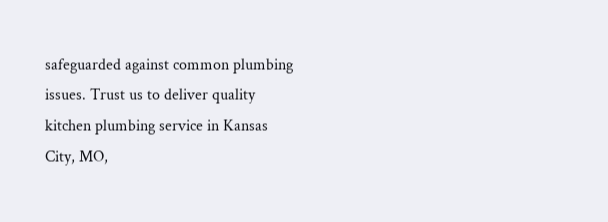safeguarded against common plumbing issues. Trust us to deliver quality kitchen plumbing service in Kansas City, MO,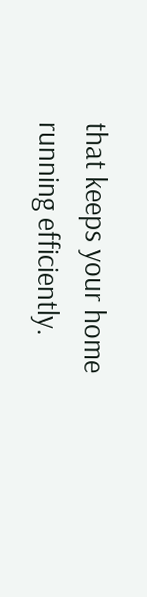that keeps your home running efficiently.